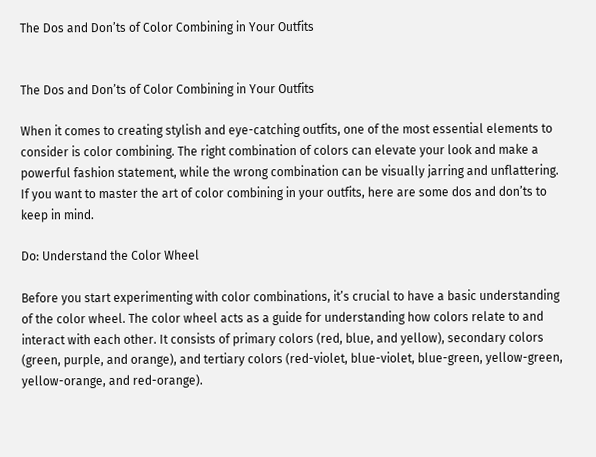The Dos and Don’ts of Color Combining in Your Outfits


The Dos and Don’ts of Color Combining in Your Outfits

When it comes to creating stylish and eye-catching outfits, one of the most essential elements to consider is color combining. The right combination of colors can elevate your look and make a powerful fashion statement, while the wrong combination can be visually jarring and unflattering. If you want to master the art of color combining in your outfits, here are some dos and don’ts to keep in mind.

Do: Understand the Color Wheel

Before you start experimenting with color combinations, it’s crucial to have a basic understanding of the color wheel. The color wheel acts as a guide for understanding how colors relate to and interact with each other. It consists of primary colors (red, blue, and yellow), secondary colors (green, purple, and orange), and tertiary colors (red-violet, blue-violet, blue-green, yellow-green, yellow-orange, and red-orange).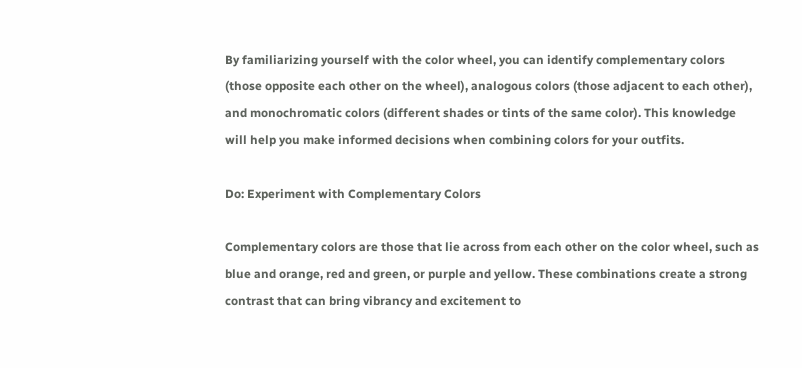By familiarizing yourself with the color wheel, you can identify complementary colors (those opposite each other on the wheel), analogous colors (those adjacent to each other), and monochromatic colors (different shades or tints of the same color). This knowledge will help you make informed decisions when combining colors for your outfits.

Do: Experiment with Complementary Colors

Complementary colors are those that lie across from each other on the color wheel, such as blue and orange, red and green, or purple and yellow. These combinations create a strong contrast that can bring vibrancy and excitement to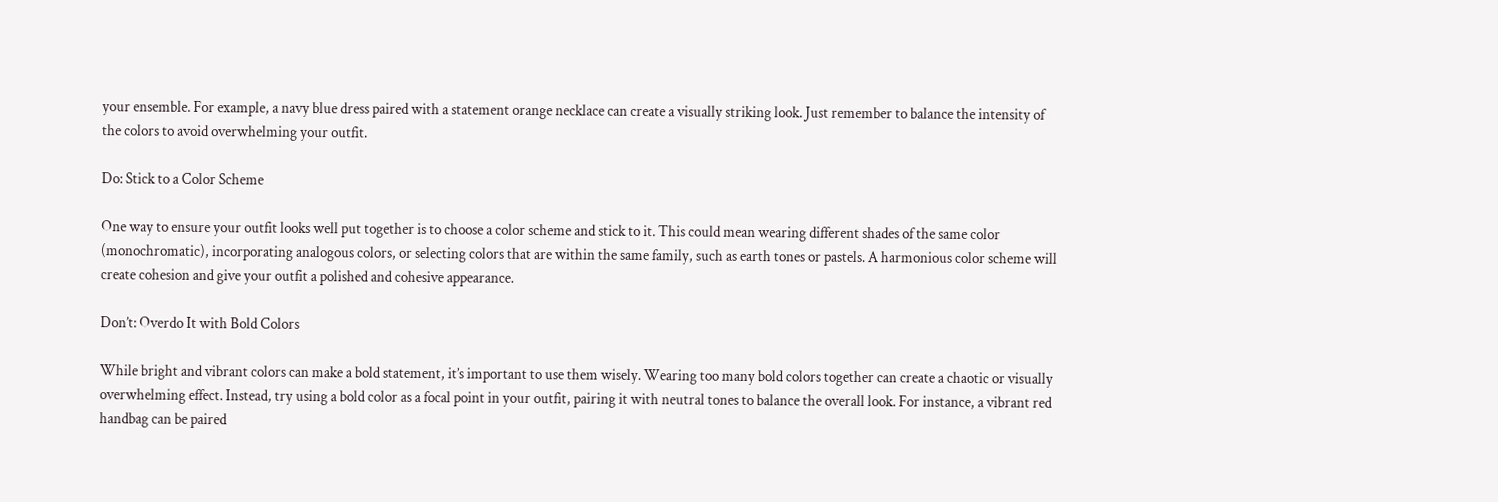your ensemble. For example, a navy blue dress paired with a statement orange necklace can create a visually striking look. Just remember to balance the intensity of the colors to avoid overwhelming your outfit.

Do: Stick to a Color Scheme

One way to ensure your outfit looks well put together is to choose a color scheme and stick to it. This could mean wearing different shades of the same color (monochromatic), incorporating analogous colors, or selecting colors that are within the same family, such as earth tones or pastels. A harmonious color scheme will create cohesion and give your outfit a polished and cohesive appearance.

Don’t: Overdo It with Bold Colors

While bright and vibrant colors can make a bold statement, it’s important to use them wisely. Wearing too many bold colors together can create a chaotic or visually overwhelming effect. Instead, try using a bold color as a focal point in your outfit, pairing it with neutral tones to balance the overall look. For instance, a vibrant red handbag can be paired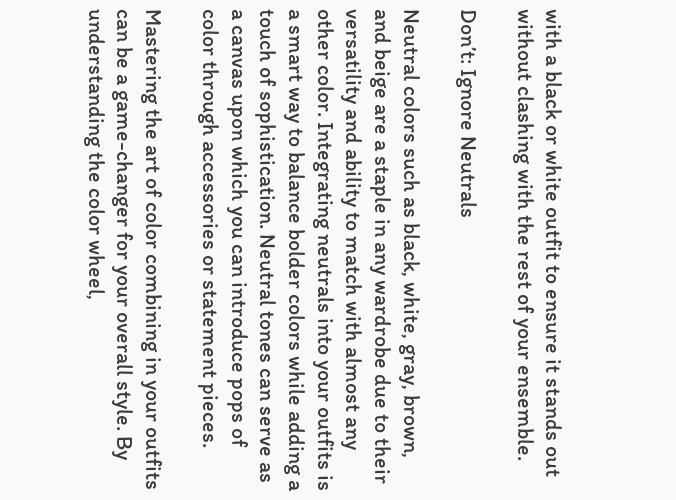with a black or white outfit to ensure it stands out without clashing with the rest of your ensemble.

Don’t: Ignore Neutrals

Neutral colors such as black, white, gray, brown, and beige are a staple in any wardrobe due to their versatility and ability to match with almost any other color. Integrating neutrals into your outfits is a smart way to balance bolder colors while adding a touch of sophistication. Neutral tones can serve as a canvas upon which you can introduce pops of color through accessories or statement pieces.

Mastering the art of color combining in your outfits can be a game-changer for your overall style. By understanding the color wheel,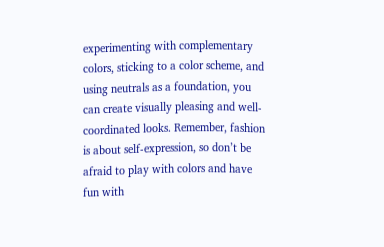experimenting with complementary colors, sticking to a color scheme, and using neutrals as a foundation, you can create visually pleasing and well-coordinated looks. Remember, fashion is about self-expression, so don’t be afraid to play with colors and have fun with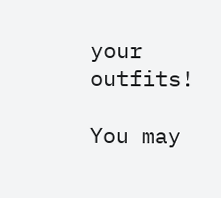your outfits!

You may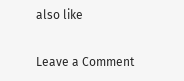also like

Leave a Comment